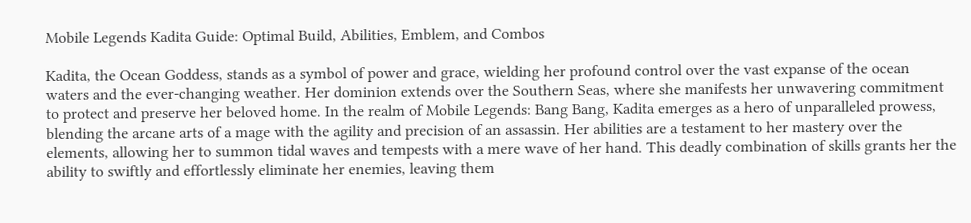Mobile Legends Kadita Guide: Optimal Build, Abilities, Emblem, and Combos

Kadita, the Ocean Goddess, stands as a symbol of power and grace, wielding her profound control over the vast expanse of the ocean waters and the ever-changing weather. Her dominion extends over the Southern Seas, where she manifests her unwavering commitment to protect and preserve her beloved home. In the realm of Mobile Legends: Bang Bang, Kadita emerges as a hero of unparalleled prowess, blending the arcane arts of a mage with the agility and precision of an assassin. Her abilities are a testament to her mastery over the elements, allowing her to summon tidal waves and tempests with a mere wave of her hand. This deadly combination of skills grants her the ability to swiftly and effortlessly eliminate her enemies, leaving them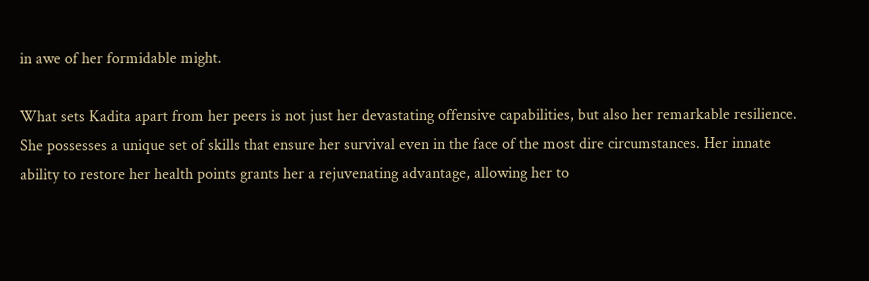in awe of her formidable might.

What sets Kadita apart from her peers is not just her devastating offensive capabilities, but also her remarkable resilience. She possesses a unique set of skills that ensure her survival even in the face of the most dire circumstances. Her innate ability to restore her health points grants her a rejuvenating advantage, allowing her to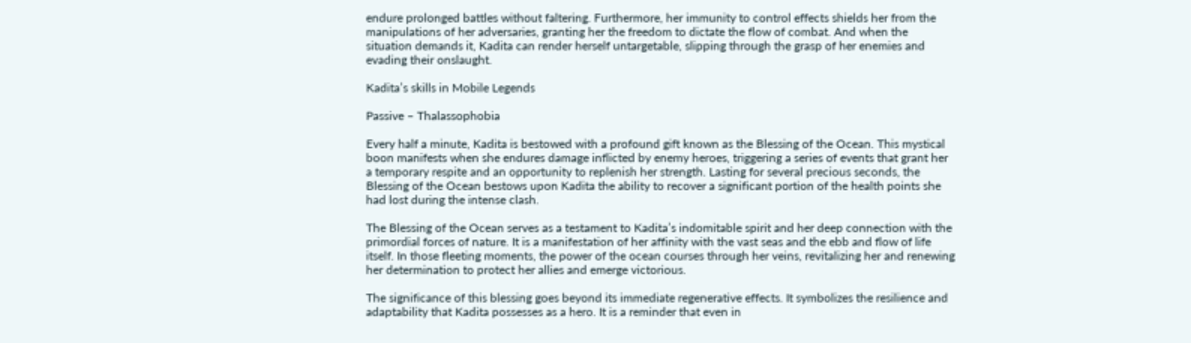endure prolonged battles without faltering. Furthermore, her immunity to control effects shields her from the manipulations of her adversaries, granting her the freedom to dictate the flow of combat. And when the situation demands it, Kadita can render herself untargetable, slipping through the grasp of her enemies and evading their onslaught.

Kadita’s skills in Mobile Legends

Passive – Thalassophobia

Every half a minute, Kadita is bestowed with a profound gift known as the Blessing of the Ocean. This mystical boon manifests when she endures damage inflicted by enemy heroes, triggering a series of events that grant her a temporary respite and an opportunity to replenish her strength. Lasting for several precious seconds, the Blessing of the Ocean bestows upon Kadita the ability to recover a significant portion of the health points she had lost during the intense clash.

The Blessing of the Ocean serves as a testament to Kadita’s indomitable spirit and her deep connection with the primordial forces of nature. It is a manifestation of her affinity with the vast seas and the ebb and flow of life itself. In those fleeting moments, the power of the ocean courses through her veins, revitalizing her and renewing her determination to protect her allies and emerge victorious.

The significance of this blessing goes beyond its immediate regenerative effects. It symbolizes the resilience and adaptability that Kadita possesses as a hero. It is a reminder that even in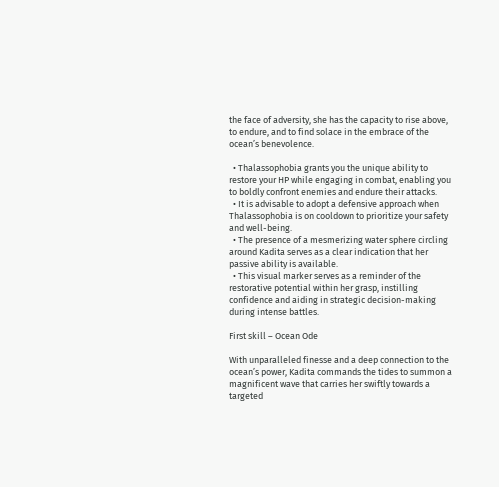the face of adversity, she has the capacity to rise above, to endure, and to find solace in the embrace of the ocean’s benevolence.

  • Thalassophobia grants you the unique ability to restore your HP while engaging in combat, enabling you to boldly confront enemies and endure their attacks.
  • It is advisable to adopt a defensive approach when Thalassophobia is on cooldown to prioritize your safety and well-being.
  • The presence of a mesmerizing water sphere circling around Kadita serves as a clear indication that her passive ability is available.
  • This visual marker serves as a reminder of the restorative potential within her grasp, instilling confidence and aiding in strategic decision-making during intense battles.

First skill – Ocean Ode

With unparalleled finesse and a deep connection to the ocean’s power, Kadita commands the tides to summon a magnificent wave that carries her swiftly towards a targeted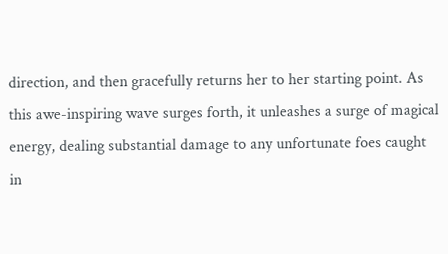direction, and then gracefully returns her to her starting point. As this awe-inspiring wave surges forth, it unleashes a surge of magical energy, dealing substantial damage to any unfortunate foes caught in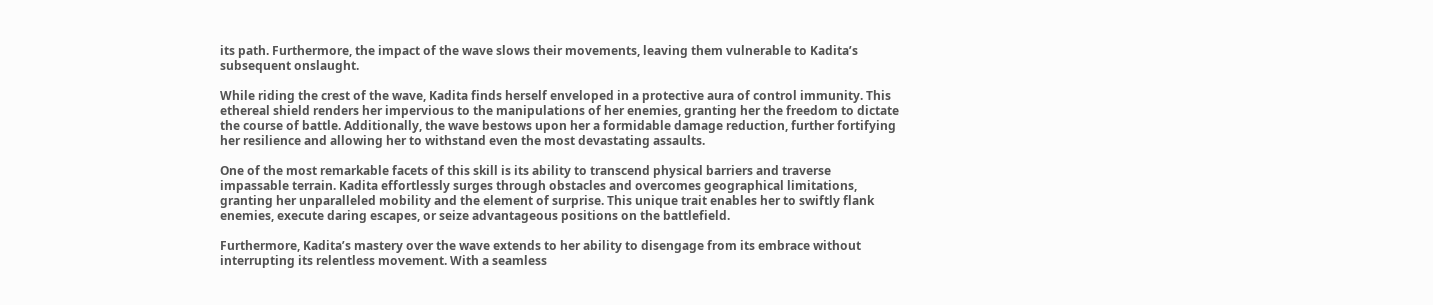its path. Furthermore, the impact of the wave slows their movements, leaving them vulnerable to Kadita’s subsequent onslaught.

While riding the crest of the wave, Kadita finds herself enveloped in a protective aura of control immunity. This ethereal shield renders her impervious to the manipulations of her enemies, granting her the freedom to dictate the course of battle. Additionally, the wave bestows upon her a formidable damage reduction, further fortifying her resilience and allowing her to withstand even the most devastating assaults.

One of the most remarkable facets of this skill is its ability to transcend physical barriers and traverse impassable terrain. Kadita effortlessly surges through obstacles and overcomes geographical limitations, granting her unparalleled mobility and the element of surprise. This unique trait enables her to swiftly flank enemies, execute daring escapes, or seize advantageous positions on the battlefield.

Furthermore, Kadita’s mastery over the wave extends to her ability to disengage from its embrace without interrupting its relentless movement. With a seamless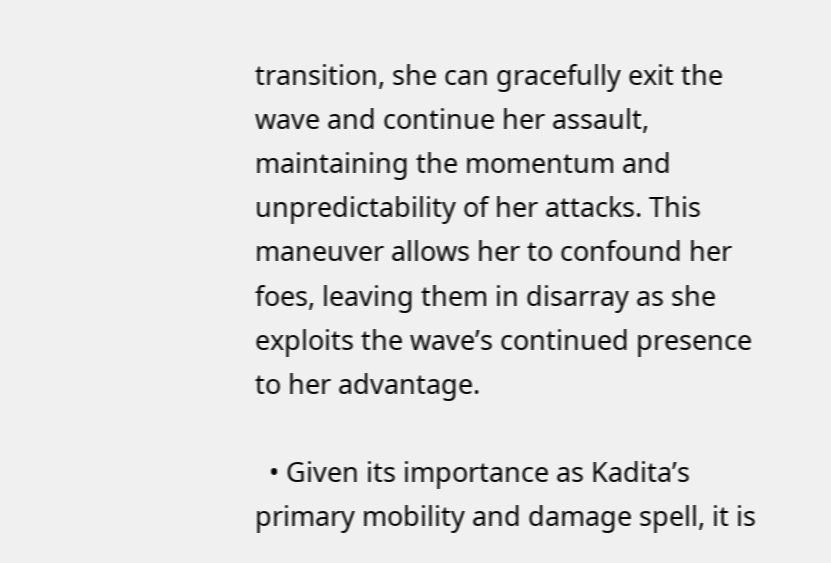transition, she can gracefully exit the wave and continue her assault, maintaining the momentum and unpredictability of her attacks. This maneuver allows her to confound her foes, leaving them in disarray as she exploits the wave’s continued presence to her advantage.

  • Given its importance as Kadita’s primary mobility and damage spell, it is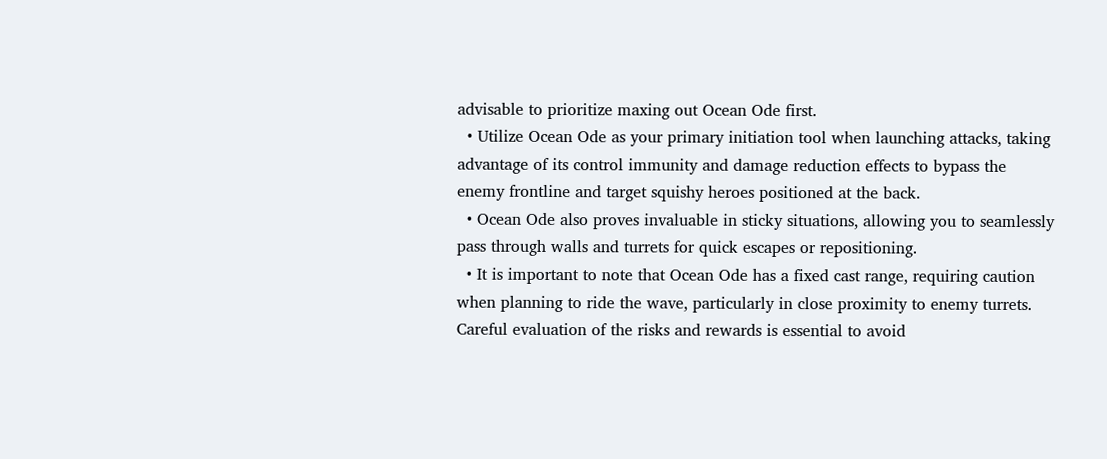advisable to prioritize maxing out Ocean Ode first.
  • Utilize Ocean Ode as your primary initiation tool when launching attacks, taking advantage of its control immunity and damage reduction effects to bypass the enemy frontline and target squishy heroes positioned at the back.
  • Ocean Ode also proves invaluable in sticky situations, allowing you to seamlessly pass through walls and turrets for quick escapes or repositioning.
  • It is important to note that Ocean Ode has a fixed cast range, requiring caution when planning to ride the wave, particularly in close proximity to enemy turrets. Careful evaluation of the risks and rewards is essential to avoid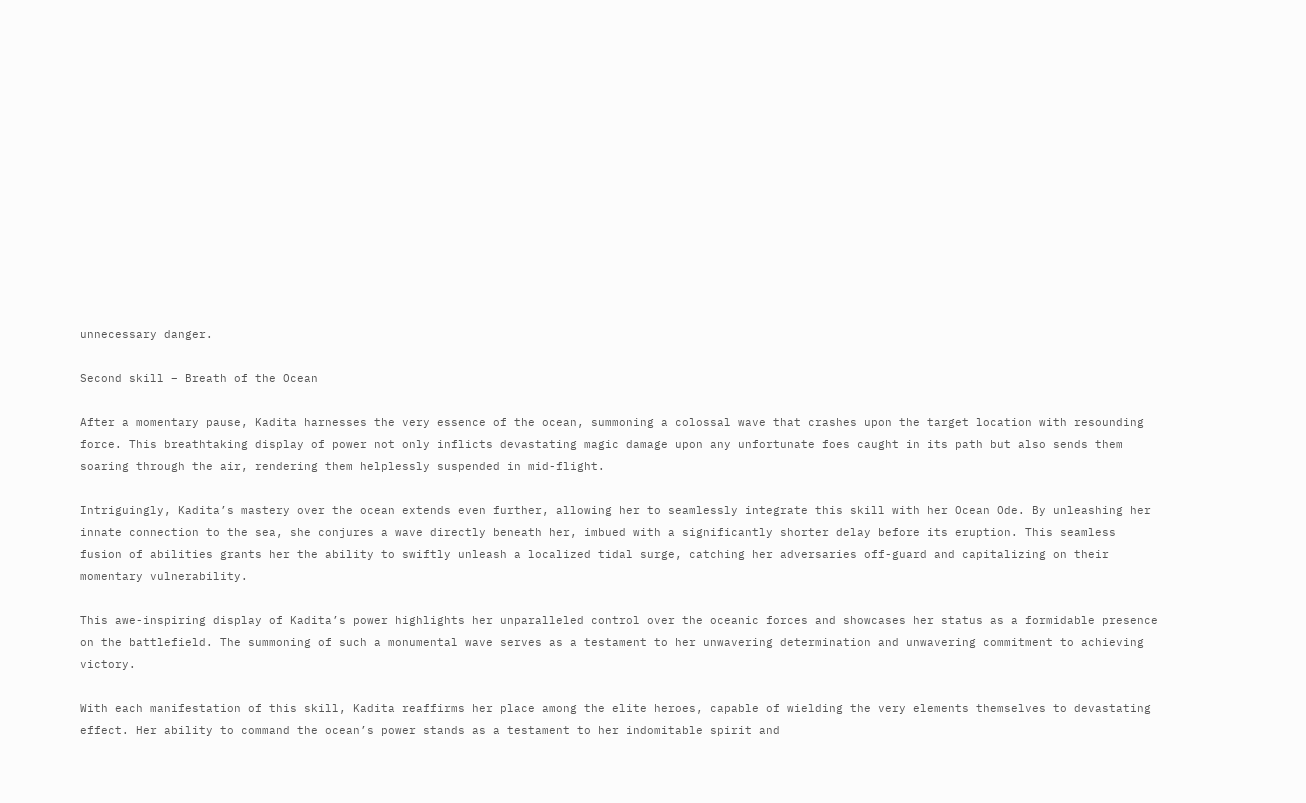unnecessary danger.

Second skill – Breath of the Ocean

After a momentary pause, Kadita harnesses the very essence of the ocean, summoning a colossal wave that crashes upon the target location with resounding force. This breathtaking display of power not only inflicts devastating magic damage upon any unfortunate foes caught in its path but also sends them soaring through the air, rendering them helplessly suspended in mid-flight.

Intriguingly, Kadita’s mastery over the ocean extends even further, allowing her to seamlessly integrate this skill with her Ocean Ode. By unleashing her innate connection to the sea, she conjures a wave directly beneath her, imbued with a significantly shorter delay before its eruption. This seamless fusion of abilities grants her the ability to swiftly unleash a localized tidal surge, catching her adversaries off-guard and capitalizing on their momentary vulnerability.

This awe-inspiring display of Kadita’s power highlights her unparalleled control over the oceanic forces and showcases her status as a formidable presence on the battlefield. The summoning of such a monumental wave serves as a testament to her unwavering determination and unwavering commitment to achieving victory.

With each manifestation of this skill, Kadita reaffirms her place among the elite heroes, capable of wielding the very elements themselves to devastating effect. Her ability to command the ocean’s power stands as a testament to her indomitable spirit and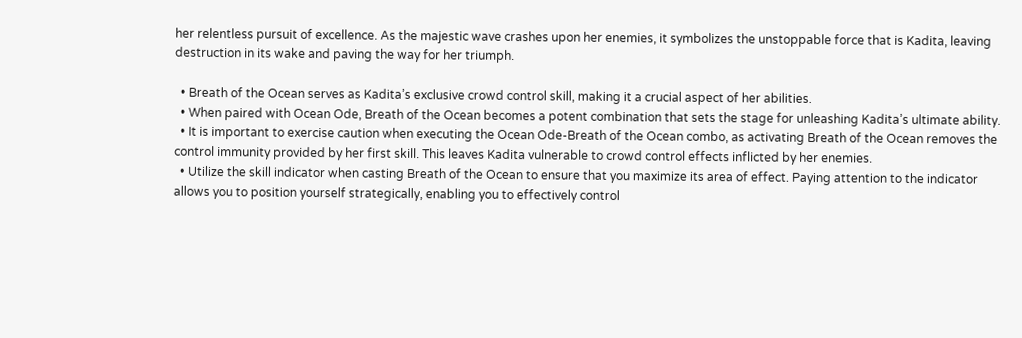her relentless pursuit of excellence. As the majestic wave crashes upon her enemies, it symbolizes the unstoppable force that is Kadita, leaving destruction in its wake and paving the way for her triumph.

  • Breath of the Ocean serves as Kadita’s exclusive crowd control skill, making it a crucial aspect of her abilities.
  • When paired with Ocean Ode, Breath of the Ocean becomes a potent combination that sets the stage for unleashing Kadita’s ultimate ability.
  • It is important to exercise caution when executing the Ocean Ode-Breath of the Ocean combo, as activating Breath of the Ocean removes the control immunity provided by her first skill. This leaves Kadita vulnerable to crowd control effects inflicted by her enemies.
  • Utilize the skill indicator when casting Breath of the Ocean to ensure that you maximize its area of effect. Paying attention to the indicator allows you to position yourself strategically, enabling you to effectively control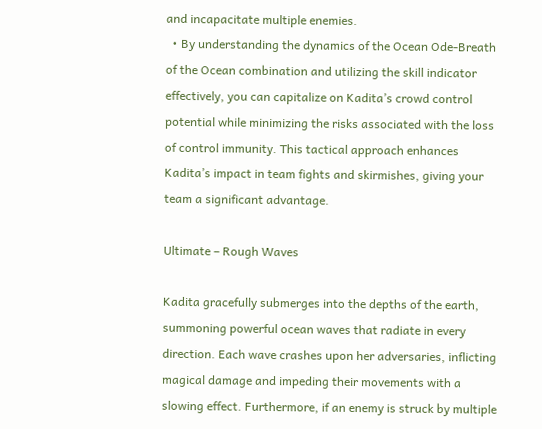and incapacitate multiple enemies.
  • By understanding the dynamics of the Ocean Ode-Breath of the Ocean combination and utilizing the skill indicator effectively, you can capitalize on Kadita’s crowd control potential while minimizing the risks associated with the loss of control immunity. This tactical approach enhances Kadita’s impact in team fights and skirmishes, giving your team a significant advantage.

Ultimate – Rough Waves

Kadita gracefully submerges into the depths of the earth, summoning powerful ocean waves that radiate in every direction. Each wave crashes upon her adversaries, inflicting magical damage and impeding their movements with a slowing effect. Furthermore, if an enemy is struck by multiple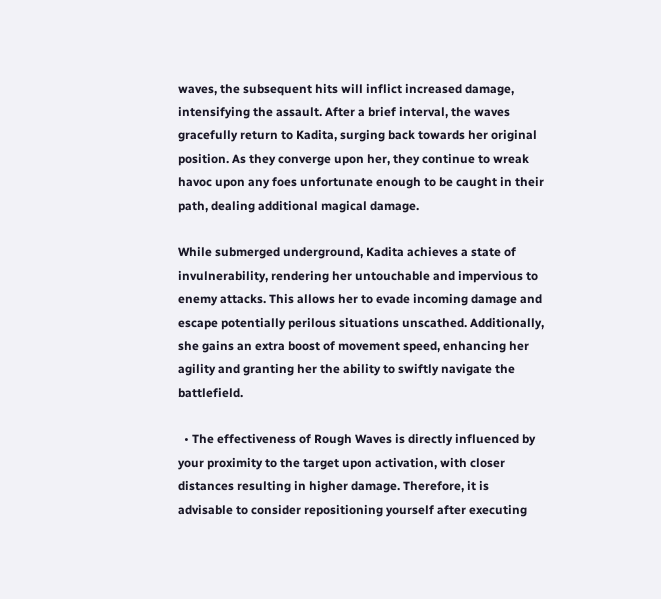waves, the subsequent hits will inflict increased damage, intensifying the assault. After a brief interval, the waves gracefully return to Kadita, surging back towards her original position. As they converge upon her, they continue to wreak havoc upon any foes unfortunate enough to be caught in their path, dealing additional magical damage.

While submerged underground, Kadita achieves a state of invulnerability, rendering her untouchable and impervious to enemy attacks. This allows her to evade incoming damage and escape potentially perilous situations unscathed. Additionally, she gains an extra boost of movement speed, enhancing her agility and granting her the ability to swiftly navigate the battlefield.

  • The effectiveness of Rough Waves is directly influenced by your proximity to the target upon activation, with closer distances resulting in higher damage. Therefore, it is advisable to consider repositioning yourself after executing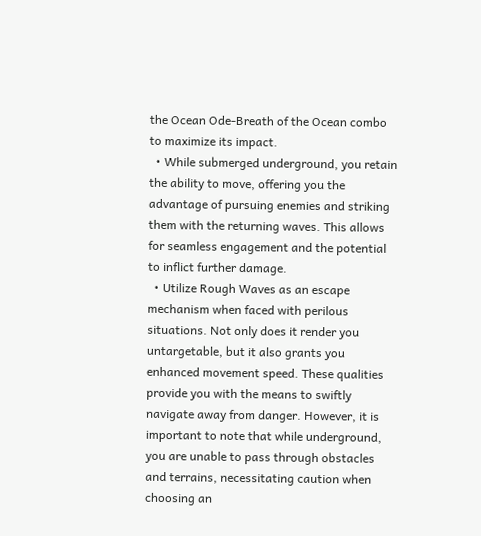the Ocean Ode-Breath of the Ocean combo to maximize its impact.
  • While submerged underground, you retain the ability to move, offering you the advantage of pursuing enemies and striking them with the returning waves. This allows for seamless engagement and the potential to inflict further damage.
  • Utilize Rough Waves as an escape mechanism when faced with perilous situations. Not only does it render you untargetable, but it also grants you enhanced movement speed. These qualities provide you with the means to swiftly navigate away from danger. However, it is important to note that while underground, you are unable to pass through obstacles and terrains, necessitating caution when choosing an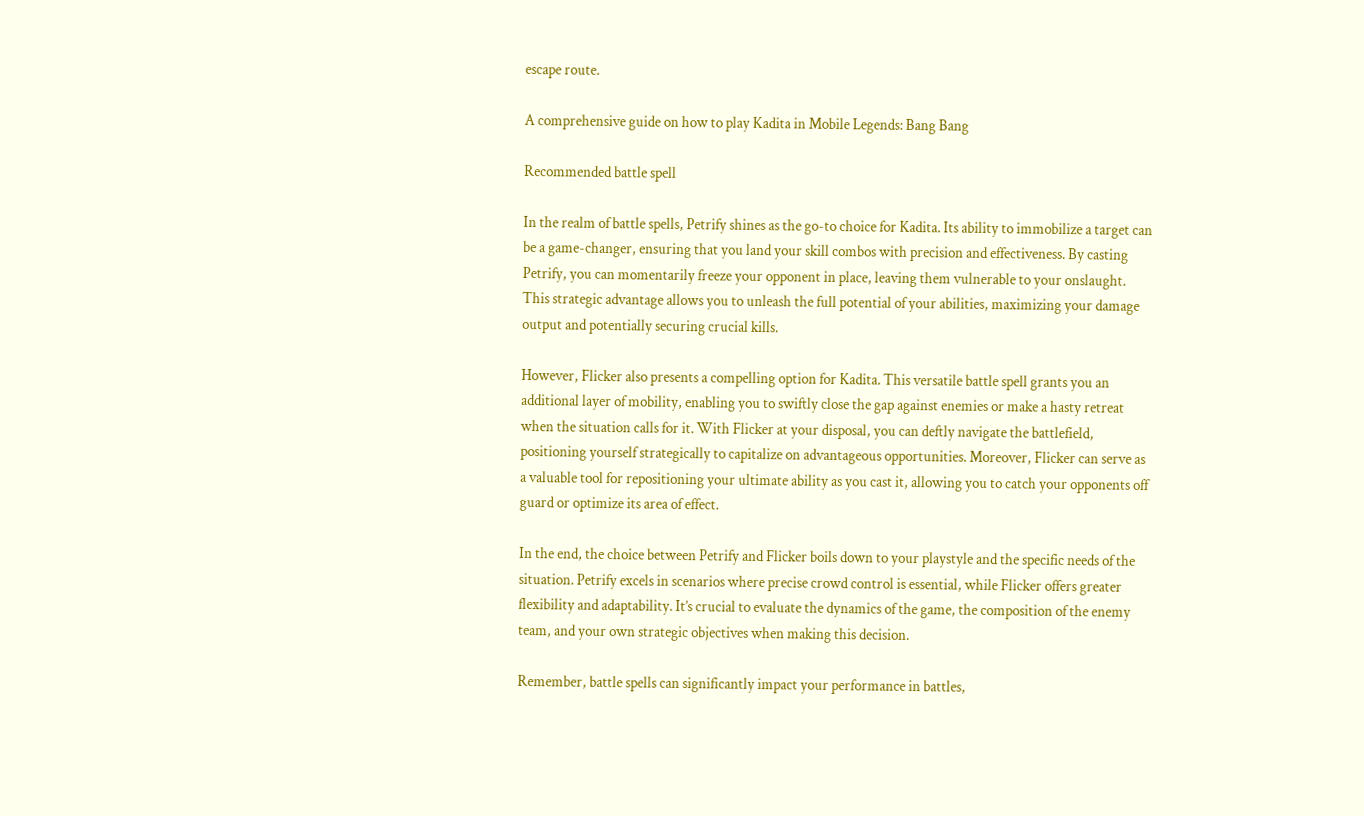escape route.

A comprehensive guide on how to play Kadita in Mobile Legends: Bang Bang

Recommended battle spell

In the realm of battle spells, Petrify shines as the go-to choice for Kadita. Its ability to immobilize a target can be a game-changer, ensuring that you land your skill combos with precision and effectiveness. By casting Petrify, you can momentarily freeze your opponent in place, leaving them vulnerable to your onslaught. This strategic advantage allows you to unleash the full potential of your abilities, maximizing your damage output and potentially securing crucial kills.

However, Flicker also presents a compelling option for Kadita. This versatile battle spell grants you an additional layer of mobility, enabling you to swiftly close the gap against enemies or make a hasty retreat when the situation calls for it. With Flicker at your disposal, you can deftly navigate the battlefield, positioning yourself strategically to capitalize on advantageous opportunities. Moreover, Flicker can serve as a valuable tool for repositioning your ultimate ability as you cast it, allowing you to catch your opponents off guard or optimize its area of effect.

In the end, the choice between Petrify and Flicker boils down to your playstyle and the specific needs of the situation. Petrify excels in scenarios where precise crowd control is essential, while Flicker offers greater flexibility and adaptability. It’s crucial to evaluate the dynamics of the game, the composition of the enemy team, and your own strategic objectives when making this decision.

Remember, battle spells can significantly impact your performance in battles,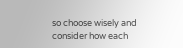so choose wisely and consider how each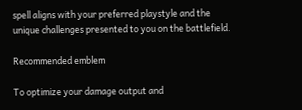spell aligns with your preferred playstyle and the unique challenges presented to you on the battlefield.

Recommended emblem

To optimize your damage output and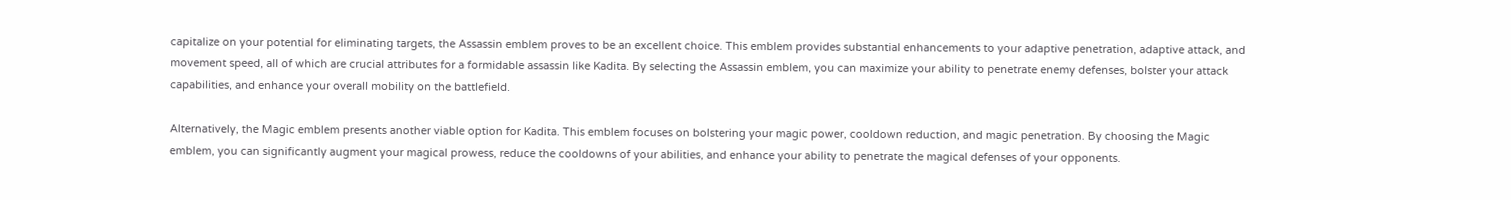capitalize on your potential for eliminating targets, the Assassin emblem proves to be an excellent choice. This emblem provides substantial enhancements to your adaptive penetration, adaptive attack, and movement speed, all of which are crucial attributes for a formidable assassin like Kadita. By selecting the Assassin emblem, you can maximize your ability to penetrate enemy defenses, bolster your attack capabilities, and enhance your overall mobility on the battlefield.

Alternatively, the Magic emblem presents another viable option for Kadita. This emblem focuses on bolstering your magic power, cooldown reduction, and magic penetration. By choosing the Magic emblem, you can significantly augment your magical prowess, reduce the cooldowns of your abilities, and enhance your ability to penetrate the magical defenses of your opponents.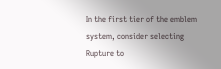In the first tier of the emblem system, consider selecting Rupture to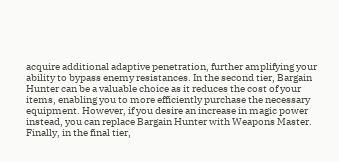acquire additional adaptive penetration, further amplifying your ability to bypass enemy resistances. In the second tier, Bargain Hunter can be a valuable choice as it reduces the cost of your items, enabling you to more efficiently purchase the necessary equipment. However, if you desire an increase in magic power instead, you can replace Bargain Hunter with Weapons Master. Finally, in the final tier,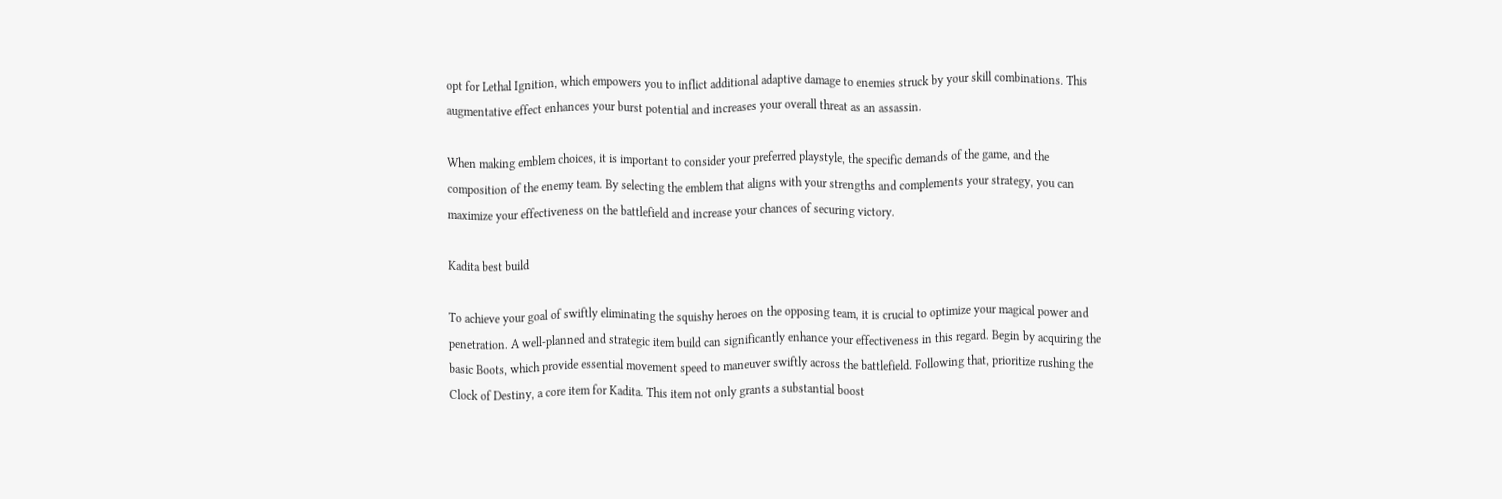opt for Lethal Ignition, which empowers you to inflict additional adaptive damage to enemies struck by your skill combinations. This augmentative effect enhances your burst potential and increases your overall threat as an assassin.

When making emblem choices, it is important to consider your preferred playstyle, the specific demands of the game, and the composition of the enemy team. By selecting the emblem that aligns with your strengths and complements your strategy, you can maximize your effectiveness on the battlefield and increase your chances of securing victory.

Kadita best build

To achieve your goal of swiftly eliminating the squishy heroes on the opposing team, it is crucial to optimize your magical power and penetration. A well-planned and strategic item build can significantly enhance your effectiveness in this regard. Begin by acquiring the basic Boots, which provide essential movement speed to maneuver swiftly across the battlefield. Following that, prioritize rushing the Clock of Destiny, a core item for Kadita. This item not only grants a substantial boost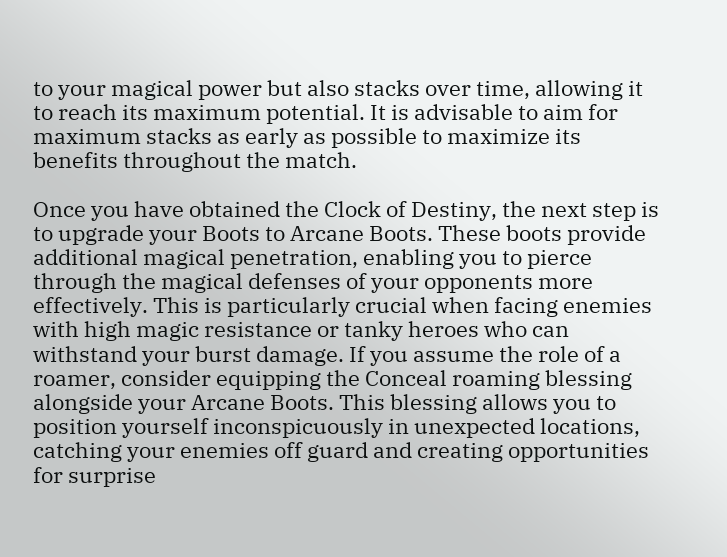to your magical power but also stacks over time, allowing it to reach its maximum potential. It is advisable to aim for maximum stacks as early as possible to maximize its benefits throughout the match.

Once you have obtained the Clock of Destiny, the next step is to upgrade your Boots to Arcane Boots. These boots provide additional magical penetration, enabling you to pierce through the magical defenses of your opponents more effectively. This is particularly crucial when facing enemies with high magic resistance or tanky heroes who can withstand your burst damage. If you assume the role of a roamer, consider equipping the Conceal roaming blessing alongside your Arcane Boots. This blessing allows you to position yourself inconspicuously in unexpected locations, catching your enemies off guard and creating opportunities for surprise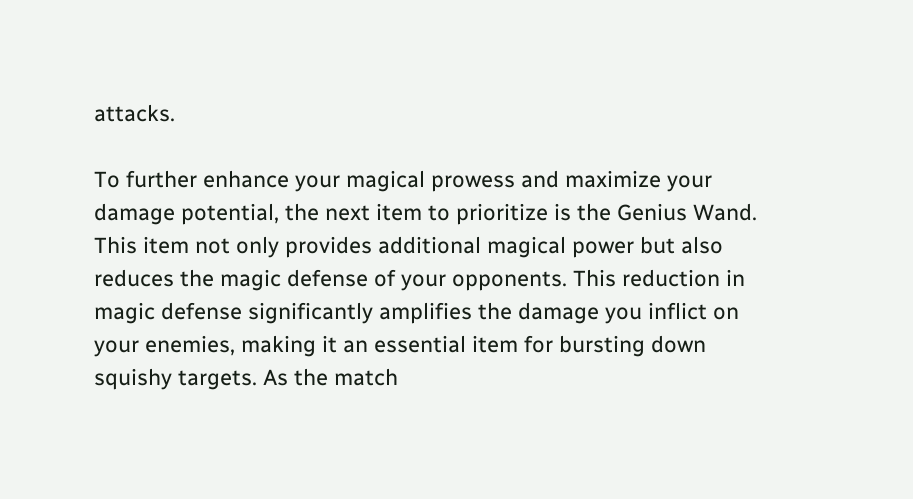attacks.

To further enhance your magical prowess and maximize your damage potential, the next item to prioritize is the Genius Wand. This item not only provides additional magical power but also reduces the magic defense of your opponents. This reduction in magic defense significantly amplifies the damage you inflict on your enemies, making it an essential item for bursting down squishy targets. As the match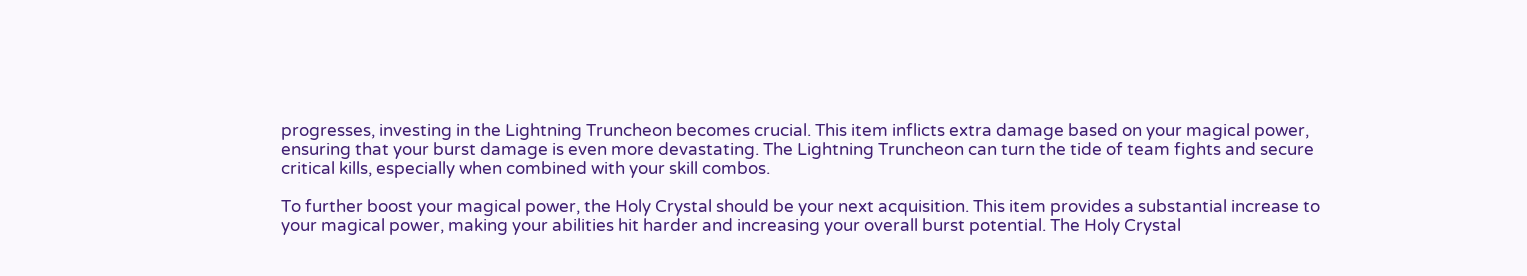progresses, investing in the Lightning Truncheon becomes crucial. This item inflicts extra damage based on your magical power, ensuring that your burst damage is even more devastating. The Lightning Truncheon can turn the tide of team fights and secure critical kills, especially when combined with your skill combos.

To further boost your magical power, the Holy Crystal should be your next acquisition. This item provides a substantial increase to your magical power, making your abilities hit harder and increasing your overall burst potential. The Holy Crystal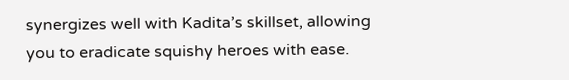synergizes well with Kadita’s skillset, allowing you to eradicate squishy heroes with ease.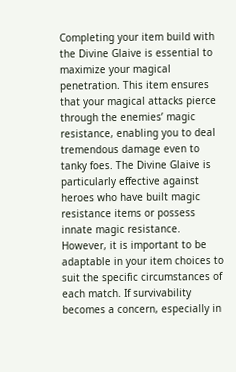Completing your item build with the Divine Glaive is essential to maximize your magical penetration. This item ensures that your magical attacks pierce through the enemies’ magic resistance, enabling you to deal tremendous damage even to tanky foes. The Divine Glaive is particularly effective against heroes who have built magic resistance items or possess innate magic resistance. However, it is important to be adaptable in your item choices to suit the specific circumstances of each match. If survivability becomes a concern, especially in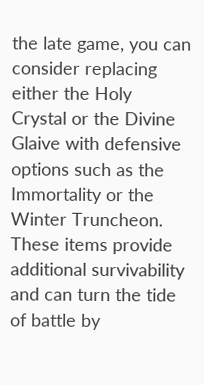the late game, you can consider replacing either the Holy Crystal or the Divine Glaive with defensive options such as the Immortality or the Winter Truncheon. These items provide additional survivability and can turn the tide of battle by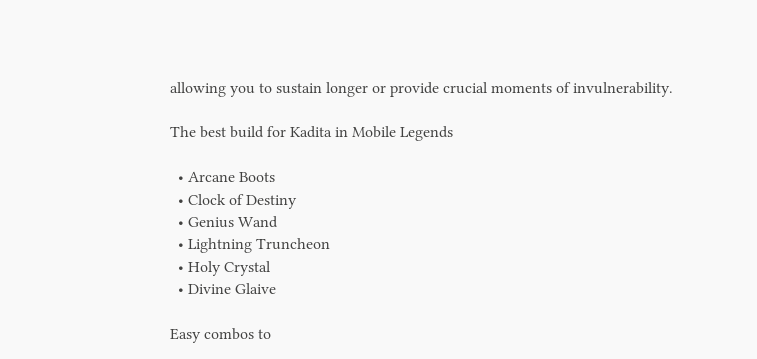allowing you to sustain longer or provide crucial moments of invulnerability.

The best build for Kadita in Mobile Legends

  • Arcane Boots
  • Clock of Destiny
  • Genius Wand
  • Lightning Truncheon
  • Holy Crystal
  • Divine Glaive

Easy combos to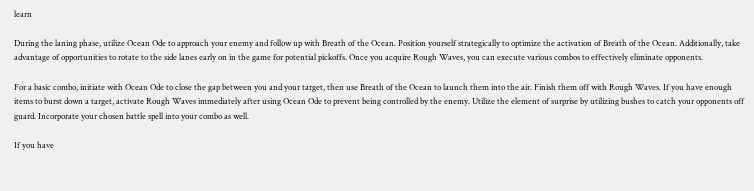learn

During the laning phase, utilize Ocean Ode to approach your enemy and follow up with Breath of the Ocean. Position yourself strategically to optimize the activation of Breath of the Ocean. Additionally, take advantage of opportunities to rotate to the side lanes early on in the game for potential pickoffs. Once you acquire Rough Waves, you can execute various combos to effectively eliminate opponents.

For a basic combo, initiate with Ocean Ode to close the gap between you and your target, then use Breath of the Ocean to launch them into the air. Finish them off with Rough Waves. If you have enough items to burst down a target, activate Rough Waves immediately after using Ocean Ode to prevent being controlled by the enemy. Utilize the element of surprise by utilizing bushes to catch your opponents off guard. Incorporate your chosen battle spell into your combo as well.

If you have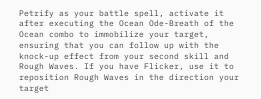Petrify as your battle spell, activate it after executing the Ocean Ode-Breath of the Ocean combo to immobilize your target, ensuring that you can follow up with the knock-up effect from your second skill and Rough Waves. If you have Flicker, use it to reposition Rough Waves in the direction your target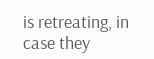is retreating, in case they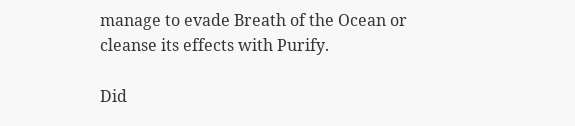manage to evade Breath of the Ocean or cleanse its effects with Purify.

Did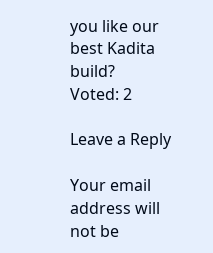you like our best Kadita build?
Voted: 2

Leave a Reply

Your email address will not be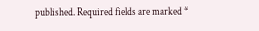published. Required fields are marked *